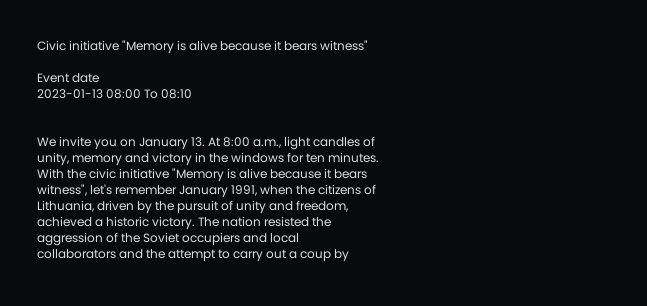Civic initiative "Memory is alive because it bears witness"

Event date
2023-01-13 08:00 To 08:10


We invite you on January 13. At 8:00 a.m., light candles of unity, memory and victory in the windows for ten minutes.
With the civic initiative "Memory is alive because it bears witness", let's remember January 1991, when the citizens of Lithuania, driven by the pursuit of unity and freedom, achieved a historic victory. The nation resisted the aggression of the Soviet occupiers and local collaborators and the attempt to carry out a coup by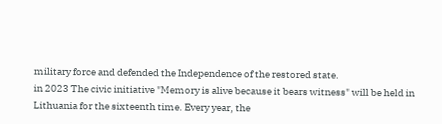military force and defended the Independence of the restored state.
in 2023 The civic initiative "Memory is alive because it bears witness" will be held in Lithuania for the sixteenth time. Every year, the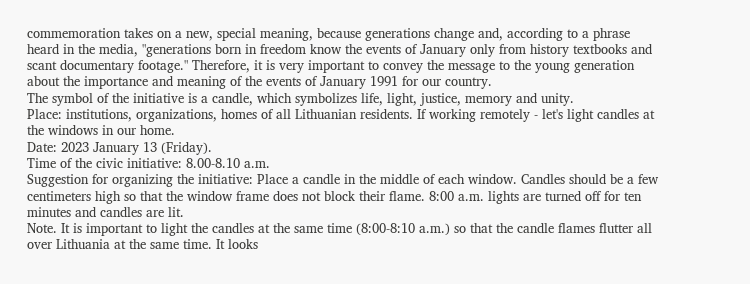commemoration takes on a new, special meaning, because generations change and, according to a phrase heard in the media, "generations born in freedom know the events of January only from history textbooks and scant documentary footage." Therefore, it is very important to convey the message to the young generation about the importance and meaning of the events of January 1991 for our country.
The symbol of the initiative is a candle, which symbolizes life, light, justice, memory and unity.
Place: institutions, organizations, homes of all Lithuanian residents. If working remotely - let's light candles at the windows in our home.
Date: 2023 January 13 (Friday).
Time of the civic initiative: 8.00-8.10 a.m.
Suggestion for organizing the initiative: Place a candle in the middle of each window. Candles should be a few centimeters high so that the window frame does not block their flame. 8:00 a.m. lights are turned off for ten minutes and candles are lit.
Note. It is important to light the candles at the same time (8:00-8:10 a.m.) so that the candle flames flutter all over Lithuania at the same time. It looks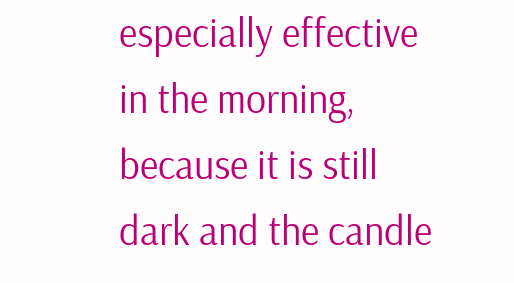especially effective in the morning, because it is still dark and the candle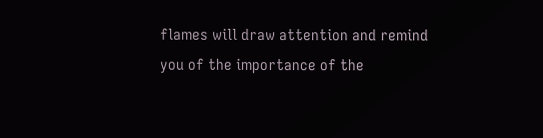flames will draw attention and remind you of the importance of the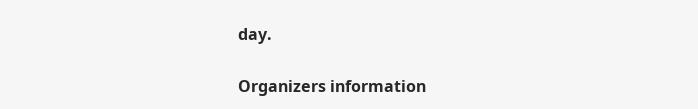day.

Organizers information